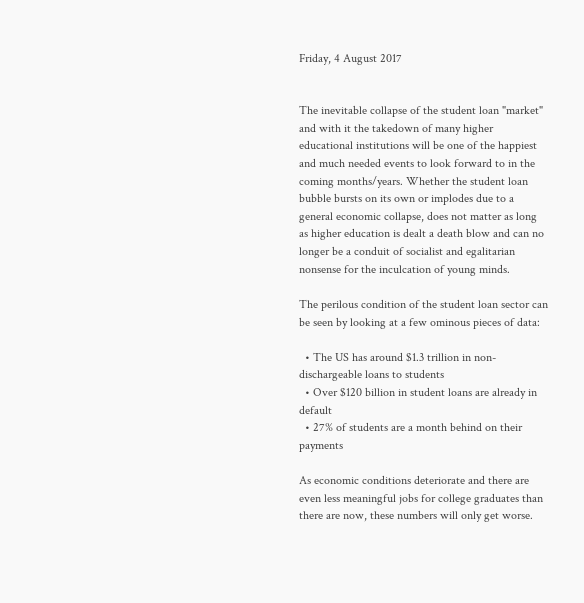Friday, 4 August 2017


The inevitable collapse of the student loan "market" and with it the takedown of many higher educational institutions will be one of the happiest and much needed events to look forward to in the coming months/years. Whether the student loan bubble bursts on its own or implodes due to a general economic collapse, does not matter as long as higher education is dealt a death blow and can no longer be a conduit of socialist and egalitarian nonsense for the inculcation of young minds.

The perilous condition of the student loan sector can be seen by looking at a few ominous pieces of data:

  • The US has around $1.3 trillion in non-dischargeable loans to students
  • Over $120 billion in student loans are already in default
  • 27% of students are a month behind on their payments

As economic conditions deteriorate and there are even less meaningful jobs for college graduates than there are now, these numbers will only get worse.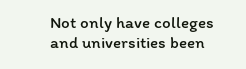Not only have colleges and universities been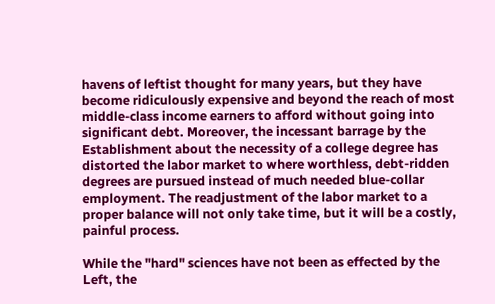havens of leftist thought for many years, but they have become ridiculously expensive and beyond the reach of most middle-class income earners to afford without going into significant debt. Moreover, the incessant barrage by the Establishment about the necessity of a college degree has distorted the labor market to where worthless, debt-ridden degrees are pursued instead of much needed blue-collar employment. The readjustment of the labor market to a proper balance will not only take time, but it will be a costly, painful process.

While the "hard" sciences have not been as effected by the Left, the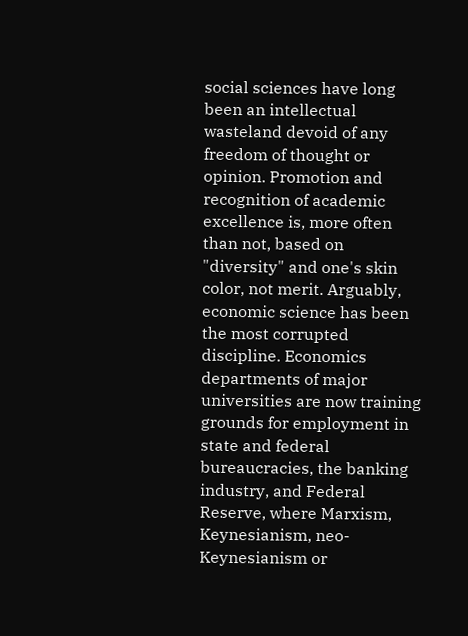social sciences have long been an intellectual wasteland devoid of any freedom of thought or opinion. Promotion and recognition of academic excellence is, more often than not, based on "diversity" and one's skin color, not merit. Arguably, economic science has been the most corrupted discipline. Economics departments of major universities are now training grounds for employment in state and federal bureaucracies, the banking industry, and Federal Reserve, where Marxism, Keynesianism, neo-Keynesianism or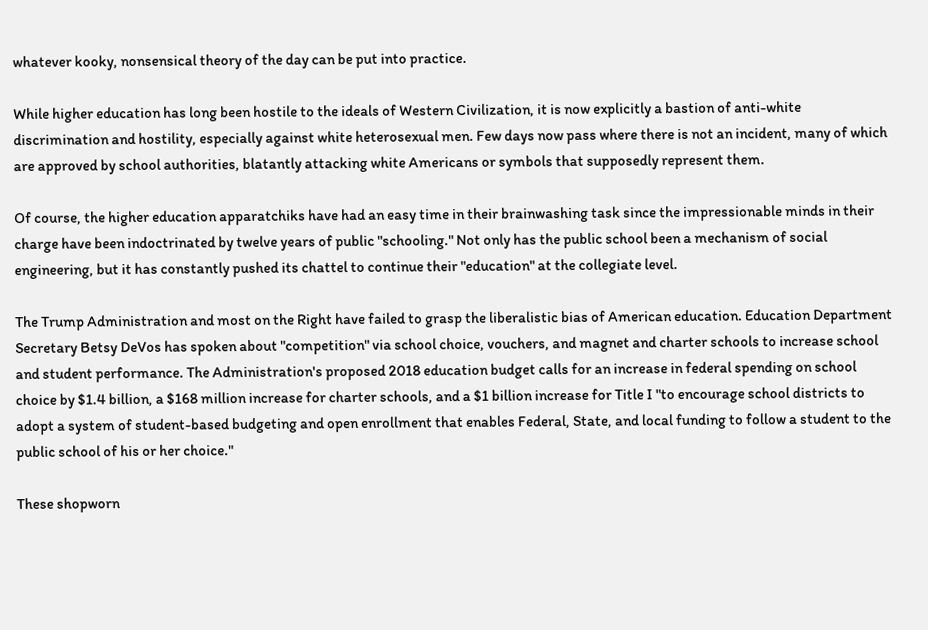whatever kooky, nonsensical theory of the day can be put into practice.

While higher education has long been hostile to the ideals of Western Civilization, it is now explicitly a bastion of anti-white discrimination and hostility, especially against white heterosexual men. Few days now pass where there is not an incident, many of which are approved by school authorities, blatantly attacking white Americans or symbols that supposedly represent them.

Of course, the higher education apparatchiks have had an easy time in their brainwashing task since the impressionable minds in their charge have been indoctrinated by twelve years of public "schooling." Not only has the public school been a mechanism of social engineering, but it has constantly pushed its chattel to continue their "education" at the collegiate level.

The Trump Administration and most on the Right have failed to grasp the liberalistic bias of American education. Education Department Secretary Betsy DeVos has spoken about "competition" via school choice, vouchers, and magnet and charter schools to increase school and student performance. The Administration's proposed 2018 education budget calls for an increase in federal spending on school choice by $1.4 billion, a $168 million increase for charter schools, and a $1 billion increase for Title I "to encourage school districts to adopt a system of student-based budgeting and open enrollment that enables Federal, State, and local funding to follow a student to the public school of his or her choice."

These shopworn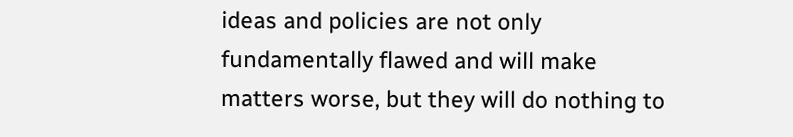ideas and policies are not only fundamentally flawed and will make matters worse, but they will do nothing to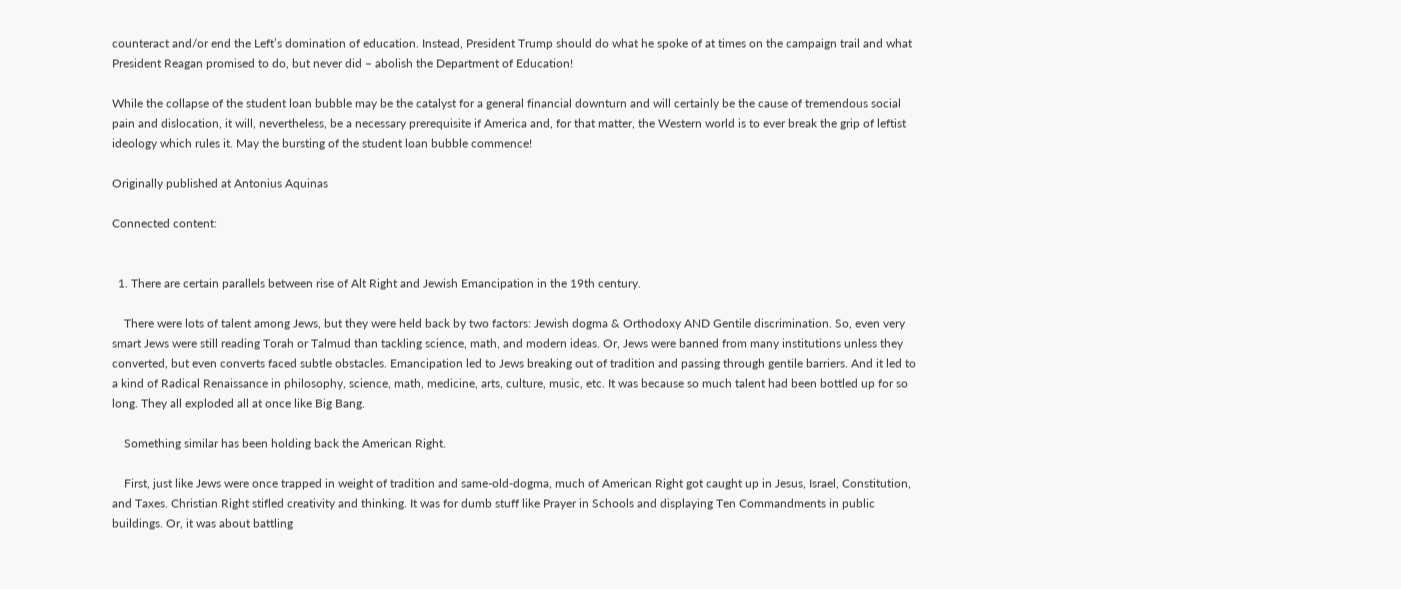counteract and/or end the Left’s domination of education. Instead, President Trump should do what he spoke of at times on the campaign trail and what President Reagan promised to do, but never did – abolish the Department of Education!

While the collapse of the student loan bubble may be the catalyst for a general financial downturn and will certainly be the cause of tremendous social pain and dislocation, it will, nevertheless, be a necessary prerequisite if America and, for that matter, the Western world is to ever break the grip of leftist ideology which rules it. May the bursting of the student loan bubble commence!

Originally published at Antonius Aquinas

Connected content:


  1. There are certain parallels between rise of Alt Right and Jewish Emancipation in the 19th century.

    There were lots of talent among Jews, but they were held back by two factors: Jewish dogma & Orthodoxy AND Gentile discrimination. So, even very smart Jews were still reading Torah or Talmud than tackling science, math, and modern ideas. Or, Jews were banned from many institutions unless they converted, but even converts faced subtle obstacles. Emancipation led to Jews breaking out of tradition and passing through gentile barriers. And it led to a kind of Radical Renaissance in philosophy, science, math, medicine, arts, culture, music, etc. It was because so much talent had been bottled up for so long. They all exploded all at once like Big Bang.

    Something similar has been holding back the American Right.

    First, just like Jews were once trapped in weight of tradition and same-old-dogma, much of American Right got caught up in Jesus, Israel, Constitution, and Taxes. Christian Right stifled creativity and thinking. It was for dumb stuff like Prayer in Schools and displaying Ten Commandments in public buildings. Or, it was about battling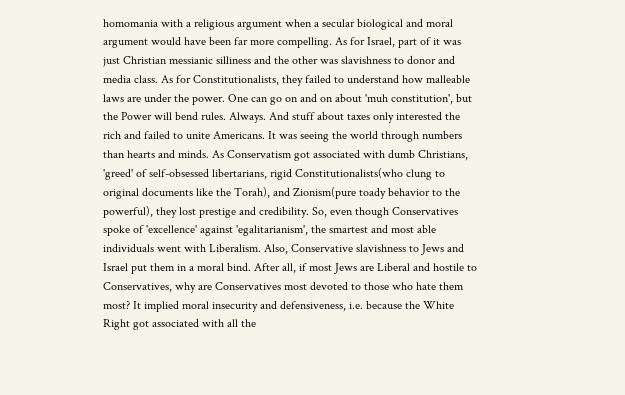homomania with a religious argument when a secular biological and moral argument would have been far more compelling. As for Israel, part of it was just Christian messianic silliness and the other was slavishness to donor and media class. As for Constitutionalists, they failed to understand how malleable laws are under the power. One can go on and on about 'muh constitution', but the Power will bend rules. Always. And stuff about taxes only interested the rich and failed to unite Americans. It was seeing the world through numbers than hearts and minds. As Conservatism got associated with dumb Christians, 'greed' of self-obsessed libertarians, rigid Constitutionalists(who clung to original documents like the Torah), and Zionism(pure toady behavior to the powerful), they lost prestige and credibility. So, even though Conservatives spoke of 'excellence' against 'egalitarianism', the smartest and most able individuals went with Liberalism. Also, Conservative slavishness to Jews and Israel put them in a moral bind. After all, if most Jews are Liberal and hostile to Conservatives, why are Conservatives most devoted to those who hate them most? It implied moral insecurity and defensiveness, i.e. because the White Right got associated with all the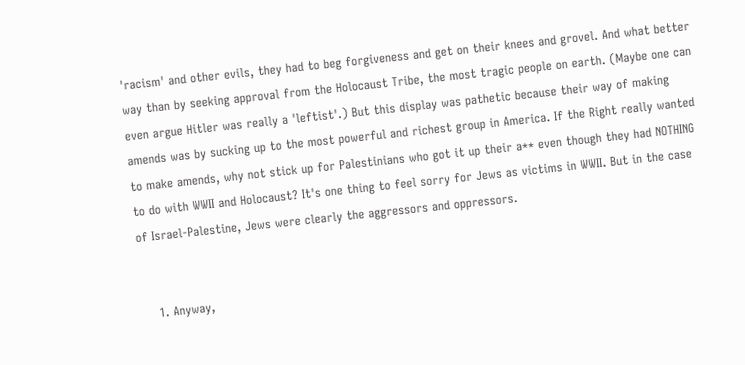'racism' and other evils, they had to beg forgiveness and get on their knees and grovel. And what better way than by seeking approval from the Holocaust Tribe, the most tragic people on earth. (Maybe one can even argue Hitler was really a 'leftist'.) But this display was pathetic because their way of making amends was by sucking up to the most powerful and richest group in America. If the Right really wanted to make amends, why not stick up for Palestinians who got it up their a** even though they had NOTHING to do with WWII and Holocaust? It's one thing to feel sorry for Jews as victims in WWII. But in the case of Israel-Palestine, Jews were clearly the aggressors and oppressors.


    1. Anyway,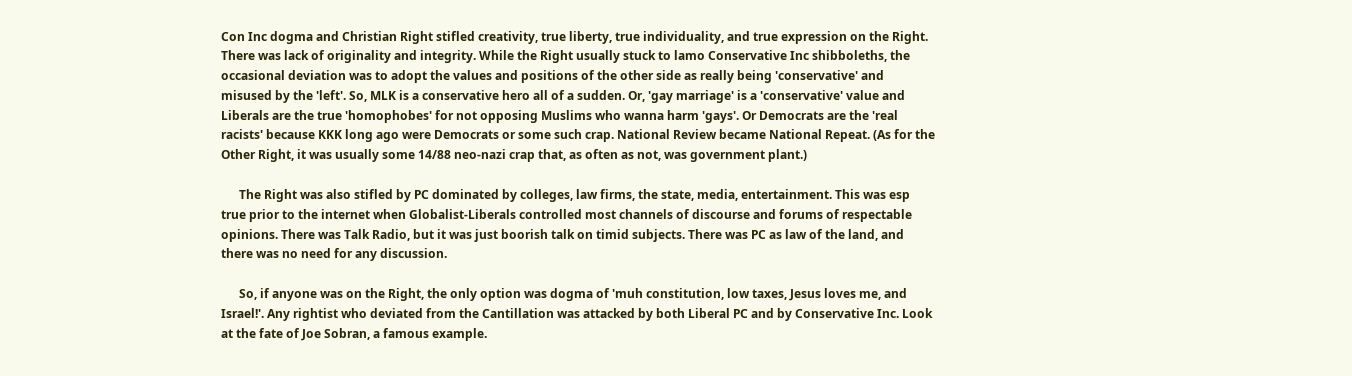Con Inc dogma and Christian Right stifled creativity, true liberty, true individuality, and true expression on the Right. There was lack of originality and integrity. While the Right usually stuck to lamo Conservative Inc shibboleths, the occasional deviation was to adopt the values and positions of the other side as really being 'conservative' and misused by the 'left'. So, MLK is a conservative hero all of a sudden. Or, 'gay marriage' is a 'conservative' value and Liberals are the true 'homophobes' for not opposing Muslims who wanna harm 'gays'. Or Democrats are the 'real racists' because KKK long ago were Democrats or some such crap. National Review became National Repeat. (As for the Other Right, it was usually some 14/88 neo-nazi crap that, as often as not, was government plant.)

      The Right was also stifled by PC dominated by colleges, law firms, the state, media, entertainment. This was esp true prior to the internet when Globalist-Liberals controlled most channels of discourse and forums of respectable opinions. There was Talk Radio, but it was just boorish talk on timid subjects. There was PC as law of the land, and there was no need for any discussion.

      So, if anyone was on the Right, the only option was dogma of 'muh constitution, low taxes, Jesus loves me, and Israel!'. Any rightist who deviated from the Cantillation was attacked by both Liberal PC and by Conservative Inc. Look at the fate of Joe Sobran, a famous example.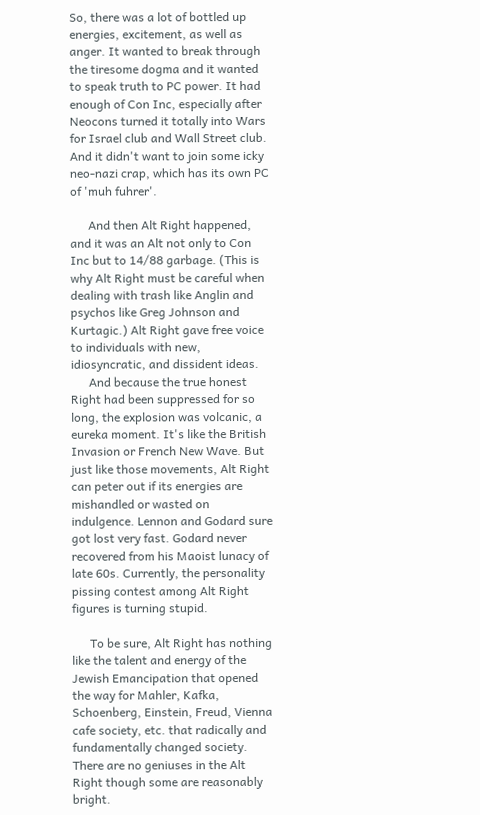So, there was a lot of bottled up energies, excitement, as well as anger. It wanted to break through the tiresome dogma and it wanted to speak truth to PC power. It had enough of Con Inc, especially after Neocons turned it totally into Wars for Israel club and Wall Street club. And it didn't want to join some icky neo-nazi crap, which has its own PC of 'muh fuhrer'.

      And then Alt Right happened, and it was an Alt not only to Con Inc but to 14/88 garbage. (This is why Alt Right must be careful when dealing with trash like Anglin and psychos like Greg Johnson and Kurtagic.) Alt Right gave free voice to individuals with new, idiosyncratic, and dissident ideas.
      And because the true honest Right had been suppressed for so long, the explosion was volcanic, a eureka moment. It's like the British Invasion or French New Wave. But just like those movements, Alt Right can peter out if its energies are mishandled or wasted on indulgence. Lennon and Godard sure got lost very fast. Godard never recovered from his Maoist lunacy of late 60s. Currently, the personality pissing contest among Alt Right figures is turning stupid.

      To be sure, Alt Right has nothing like the talent and energy of the Jewish Emancipation that opened the way for Mahler, Kafka, Schoenberg, Einstein, Freud, Vienna cafe society, etc. that radically and fundamentally changed society. There are no geniuses in the Alt Right though some are reasonably bright.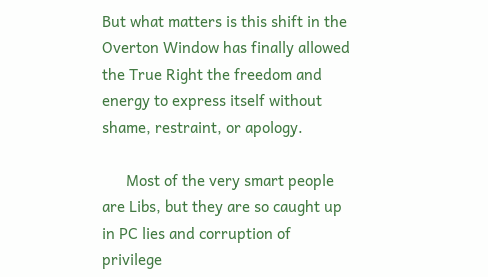But what matters is this shift in the Overton Window has finally allowed the True Right the freedom and energy to express itself without shame, restraint, or apology.

      Most of the very smart people are Libs, but they are so caught up in PC lies and corruption of privilege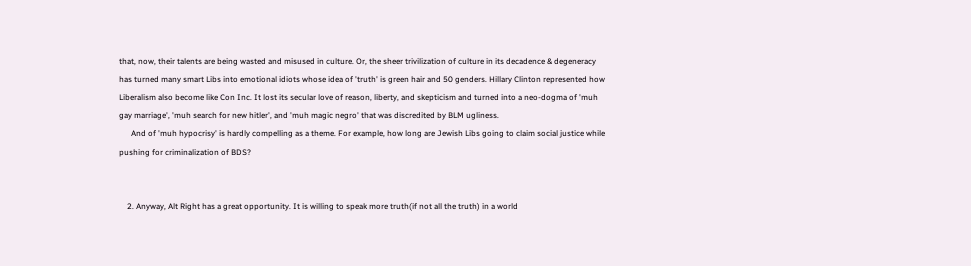that, now, their talents are being wasted and misused in culture. Or, the sheer trivilization of culture in its decadence & degeneracy has turned many smart Libs into emotional idiots whose idea of 'truth' is green hair and 50 genders. Hillary Clinton represented how Liberalism also become like Con Inc. It lost its secular love of reason, liberty, and skepticism and turned into a neo-dogma of 'muh gay marriage', 'muh search for new hitler', and 'muh magic negro' that was discredited by BLM ugliness.
      And of 'muh hypocrisy' is hardly compelling as a theme. For example, how long are Jewish Libs going to claim social justice while pushing for criminalization of BDS?


    2. Anyway, Alt Right has a great opportunity. It is willing to speak more truth(if not all the truth) in a world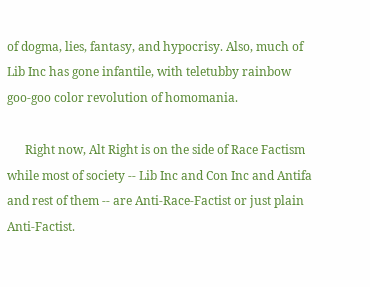of dogma, lies, fantasy, and hypocrisy. Also, much of Lib Inc has gone infantile, with teletubby rainbow goo-goo color revolution of homomania.

      Right now, Alt Right is on the side of Race Factism while most of society -- Lib Inc and Con Inc and Antifa and rest of them -- are Anti-Race-Factist or just plain Anti-Factist.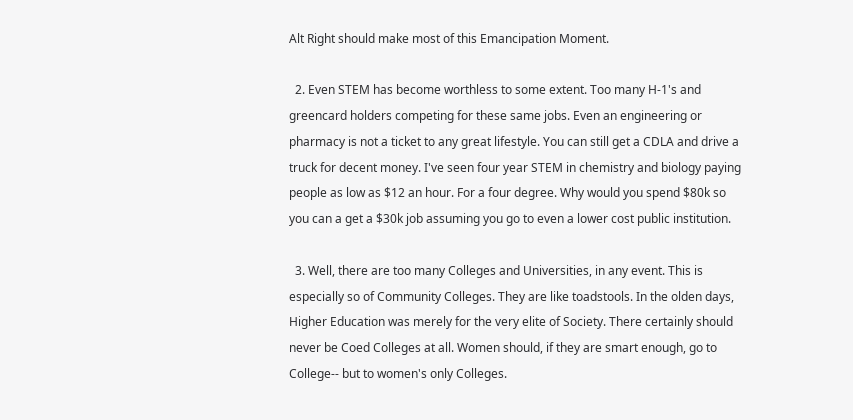Alt Right should make most of this Emancipation Moment.

  2. Even STEM has become worthless to some extent. Too many H-1's and greencard holders competing for these same jobs. Even an engineering or pharmacy is not a ticket to any great lifestyle. You can still get a CDLA and drive a truck for decent money. I've seen four year STEM in chemistry and biology paying people as low as $12 an hour. For a four degree. Why would you spend $80k so you can a get a $30k job assuming you go to even a lower cost public institution.

  3. Well, there are too many Colleges and Universities, in any event. This is especially so of Community Colleges. They are like toadstools. In the olden days, Higher Education was merely for the very elite of Society. There certainly should never be Coed Colleges at all. Women should, if they are smart enough, go to College-- but to women's only Colleges.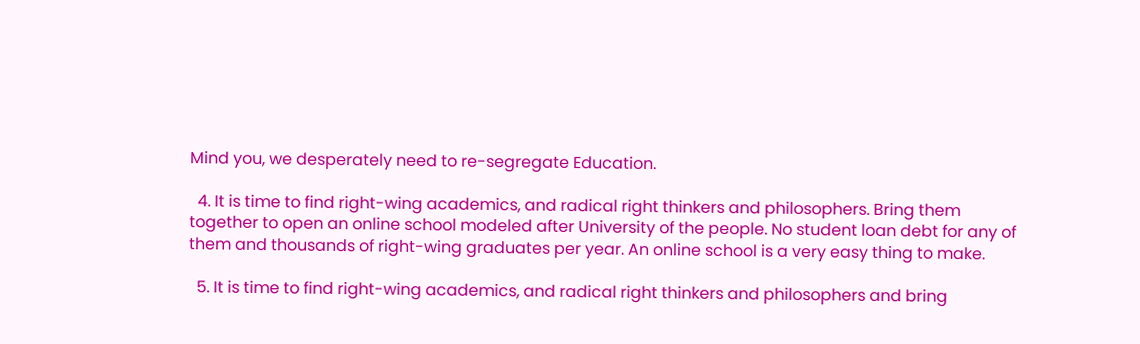Mind you, we desperately need to re-segregate Education.

  4. It is time to find right-wing academics, and radical right thinkers and philosophers. Bring them together to open an online school modeled after University of the people. No student loan debt for any of them and thousands of right-wing graduates per year. An online school is a very easy thing to make.

  5. It is time to find right-wing academics, and radical right thinkers and philosophers and bring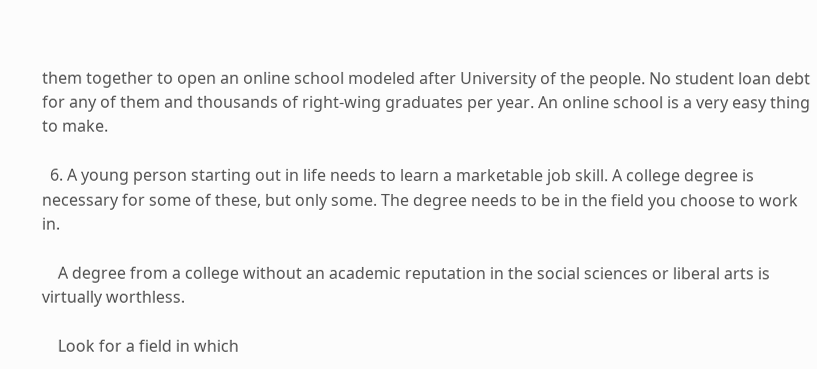them together to open an online school modeled after University of the people. No student loan debt for any of them and thousands of right-wing graduates per year. An online school is a very easy thing to make.

  6. A young person starting out in life needs to learn a marketable job skill. A college degree is necessary for some of these, but only some. The degree needs to be in the field you choose to work in.

    A degree from a college without an academic reputation in the social sciences or liberal arts is virtually worthless.

    Look for a field in which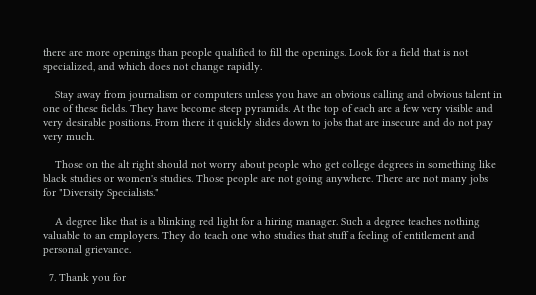there are more openings than people qualified to fill the openings. Look for a field that is not specialized, and which does not change rapidly.

    Stay away from journalism or computers unless you have an obvious calling and obvious talent in one of these fields. They have become steep pyramids. At the top of each are a few very visible and very desirable positions. From there it quickly slides down to jobs that are insecure and do not pay very much.

    Those on the alt right should not worry about people who get college degrees in something like black studies or women's studies. Those people are not going anywhere. There are not many jobs for "Diversity Specialists."

    A degree like that is a blinking red light for a hiring manager. Such a degree teaches nothing valuable to an employers. They do teach one who studies that stuff a feeling of entitlement and personal grievance.

  7. Thank you for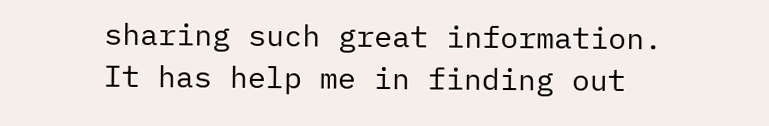sharing such great information. It has help me in finding out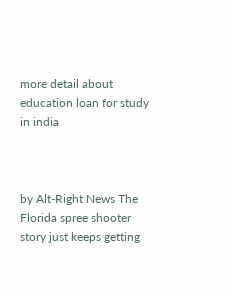more detail about education loan for study in india



by Alt-Right News The Florida spree shooter story just keeps getting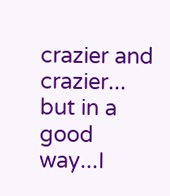crazier and crazier... but in a good way...I